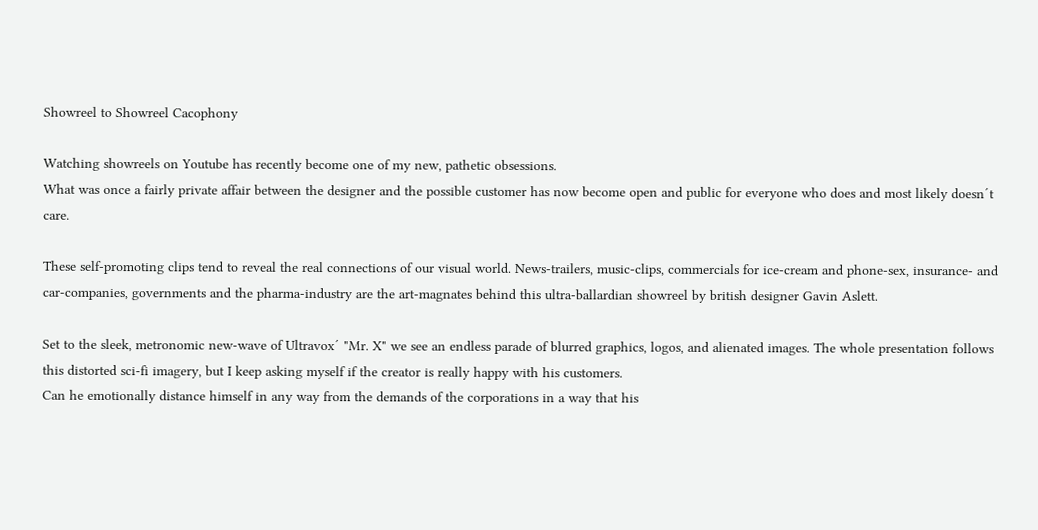Showreel to Showreel Cacophony

Watching showreels on Youtube has recently become one of my new, pathetic obsessions.
What was once a fairly private affair between the designer and the possible customer has now become open and public for everyone who does and most likely doesn´t care.

These self-promoting clips tend to reveal the real connections of our visual world. News-trailers, music-clips, commercials for ice-cream and phone-sex, insurance- and car-companies, governments and the pharma-industry are the art-magnates behind this ultra-ballardian showreel by british designer Gavin Aslett.

Set to the sleek, metronomic new-wave of Ultravox´ "Mr. X" we see an endless parade of blurred graphics, logos, and alienated images. The whole presentation follows this distorted sci-fi imagery, but I keep asking myself if the creator is really happy with his customers.
Can he emotionally distance himself in any way from the demands of the corporations in a way that his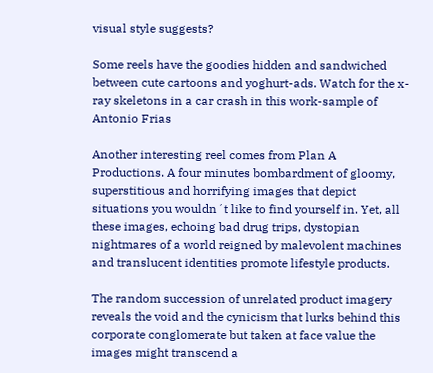visual style suggests?

Some reels have the goodies hidden and sandwiched between cute cartoons and yoghurt-ads. Watch for the x-ray skeletons in a car crash in this work-sample of Antonio Frias

Another interesting reel comes from Plan A Productions. A four minutes bombardment of gloomy, superstitious and horrifying images that depict situations you wouldn´t like to find yourself in. Yet, all these images, echoing bad drug trips, dystopian nightmares of a world reigned by malevolent machines and translucent identities promote lifestyle products.

The random succession of unrelated product imagery reveals the void and the cynicism that lurks behind this corporate conglomerate but taken at face value the images might transcend a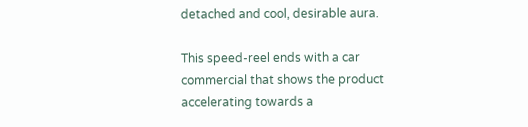detached and cool, desirable aura.

This speed-reel ends with a car commercial that shows the product accelerating towards a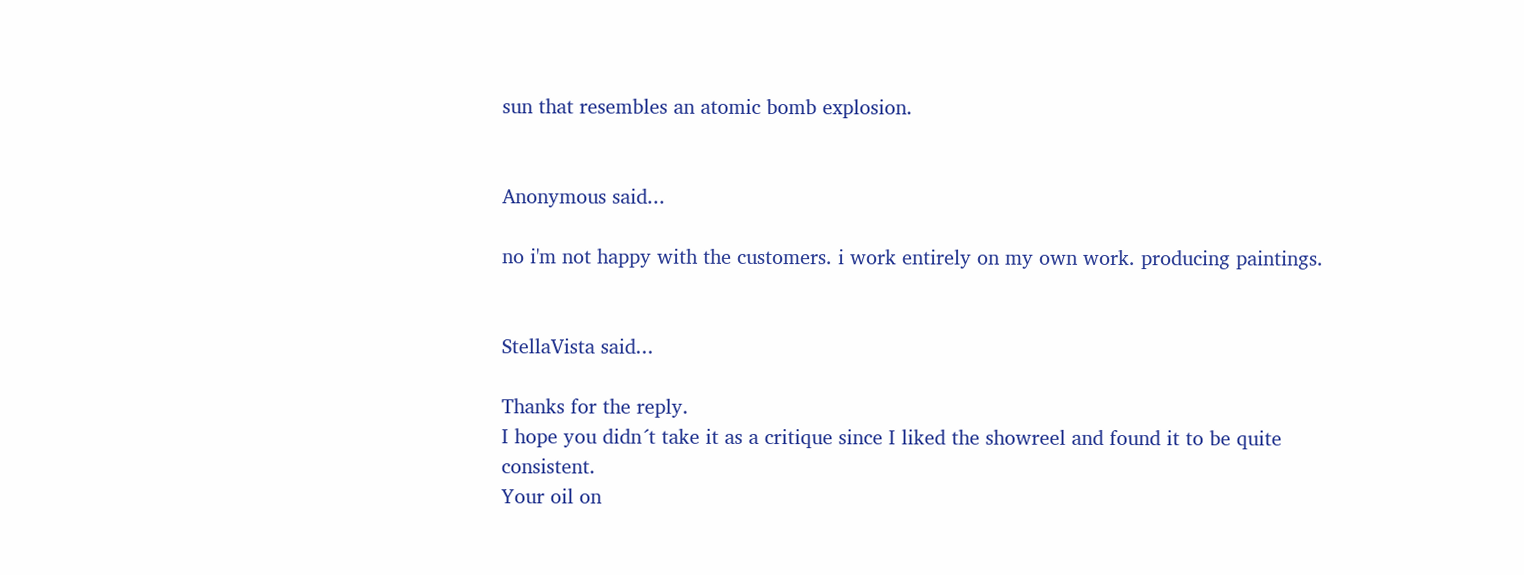sun that resembles an atomic bomb explosion.


Anonymous said...

no i'm not happy with the customers. i work entirely on my own work. producing paintings.


StellaVista said...

Thanks for the reply.
I hope you didn´t take it as a critique since I liked the showreel and found it to be quite consistent.
Your oil on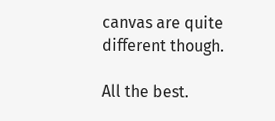canvas are quite different though.

All the best.